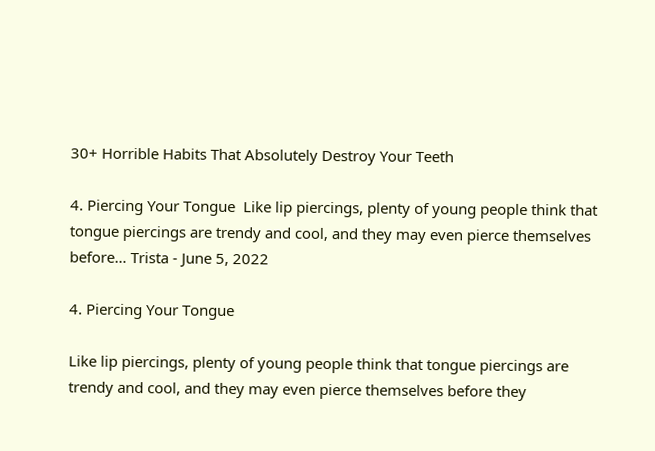30+ Horrible Habits That Absolutely Destroy Your Teeth

4. Piercing Your Tongue  Like lip piercings, plenty of young people think that tongue piercings are trendy and cool, and they may even pierce themselves before… Trista - June 5, 2022

4. Piercing Your Tongue

Like lip piercings, plenty of young people think that tongue piercings are trendy and cool, and they may even pierce themselves before they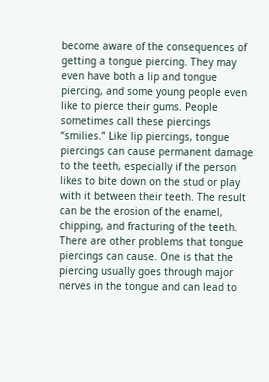become aware of the consequences of getting a tongue piercing. They may even have both a lip and tongue piercing, and some young people even like to pierce their gums. People sometimes call these piercings “smilies.” Like lip piercings, tongue piercings can cause permanent damage to the teeth, especially if the person likes to bite down on the stud or play with it between their teeth. The result can be the erosion of the enamel, chipping, and fracturing of the teeth. There are other problems that tongue piercings can cause. One is that the piercing usually goes through major nerves in the tongue and can lead to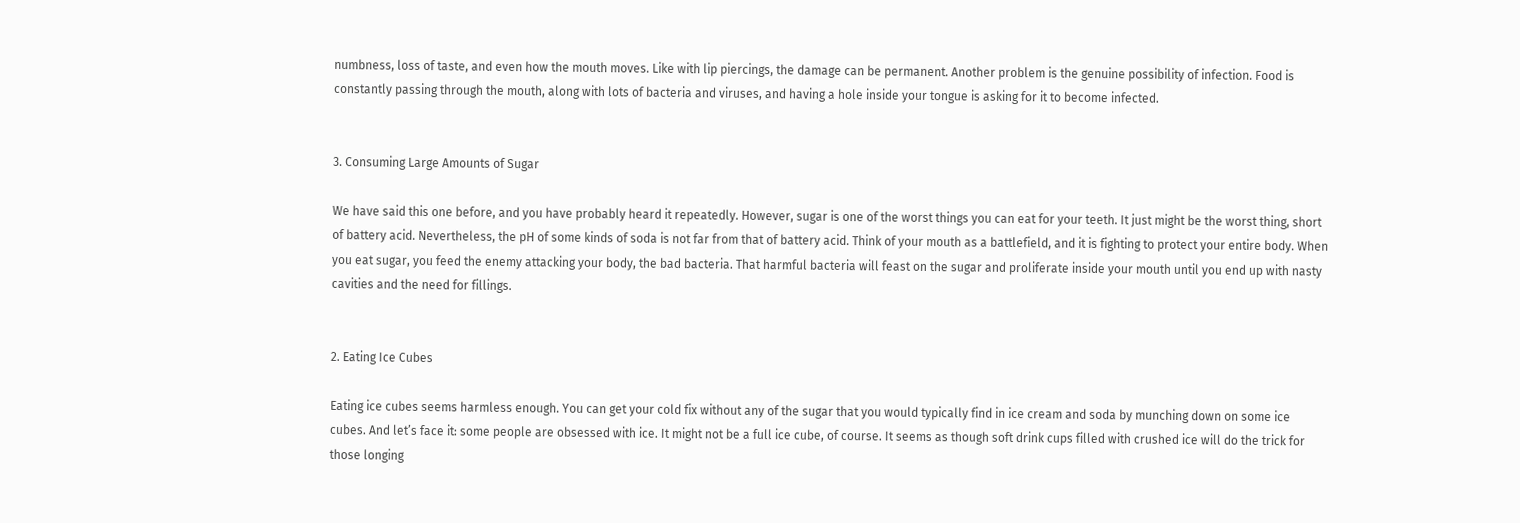numbness, loss of taste, and even how the mouth moves. Like with lip piercings, the damage can be permanent. Another problem is the genuine possibility of infection. Food is constantly passing through the mouth, along with lots of bacteria and viruses, and having a hole inside your tongue is asking for it to become infected.


3. Consuming Large Amounts of Sugar

We have said this one before, and you have probably heard it repeatedly. However, sugar is one of the worst things you can eat for your teeth. It just might be the worst thing, short of battery acid. Nevertheless, the pH of some kinds of soda is not far from that of battery acid. Think of your mouth as a battlefield, and it is fighting to protect your entire body. When you eat sugar, you feed the enemy attacking your body, the bad bacteria. That harmful bacteria will feast on the sugar and proliferate inside your mouth until you end up with nasty cavities and the need for fillings.


2. Eating Ice Cubes

Eating ice cubes seems harmless enough. You can get your cold fix without any of the sugar that you would typically find in ice cream and soda by munching down on some ice cubes. And let’s face it: some people are obsessed with ice. It might not be a full ice cube, of course. It seems as though soft drink cups filled with crushed ice will do the trick for those longing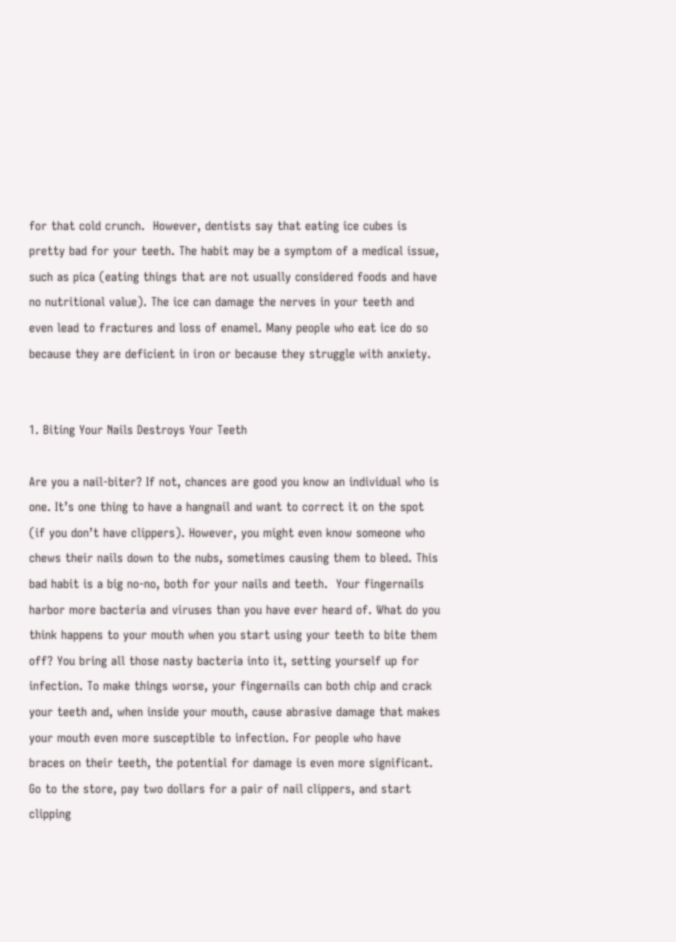for that cold crunch.  However, dentists say that eating ice cubes is pretty bad for your teeth. The habit may be a symptom of a medical issue, such as pica (eating things that are not usually considered foods and have no nutritional value). The ice can damage the nerves in your teeth and even lead to fractures and loss of enamel. Many people who eat ice do so because they are deficient in iron or because they struggle with anxiety.


1. Biting Your Nails Destroys Your Teeth

Are you a nail-biter? If not, chances are good you know an individual who is one. It’s one thing to have a hangnail and want to correct it on the spot (if you don’t have clippers). However, you might even know someone who chews their nails down to the nubs, sometimes causing them to bleed. This bad habit is a big no-no, both for your nails and teeth.  Your fingernails harbor more bacteria and viruses than you have ever heard of. What do you think happens to your mouth when you start using your teeth to bite them off? You bring all those nasty bacteria into it, setting yourself up for infection. To make things worse, your fingernails can both chip and crack your teeth and, when inside your mouth, cause abrasive damage that makes your mouth even more susceptible to infection. For people who have braces on their teeth, the potential for damage is even more significant. Go to the store, pay two dollars for a pair of nail clippers, and start clipping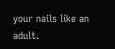your nails like an adult.